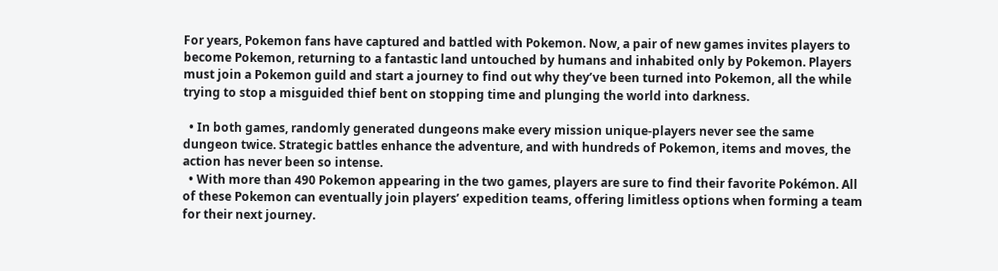For years, Pokemon fans have captured and battled with Pokemon. Now, a pair of new games invites players to become Pokemon, returning to a fantastic land untouched by humans and inhabited only by Pokemon. Players must join a Pokemon guild and start a journey to find out why they’ve been turned into Pokemon, all the while trying to stop a misguided thief bent on stopping time and plunging the world into darkness.

  • In both games, randomly generated dungeons make every mission unique-players never see the same dungeon twice. Strategic battles enhance the adventure, and with hundreds of Pokemon, items and moves, the action has never been so intense.
  • With more than 490 Pokemon appearing in the two games, players are sure to find their favorite Pokémon. All of these Pokemon can eventually join players’ expedition teams, offering limitless options when forming a team for their next journey.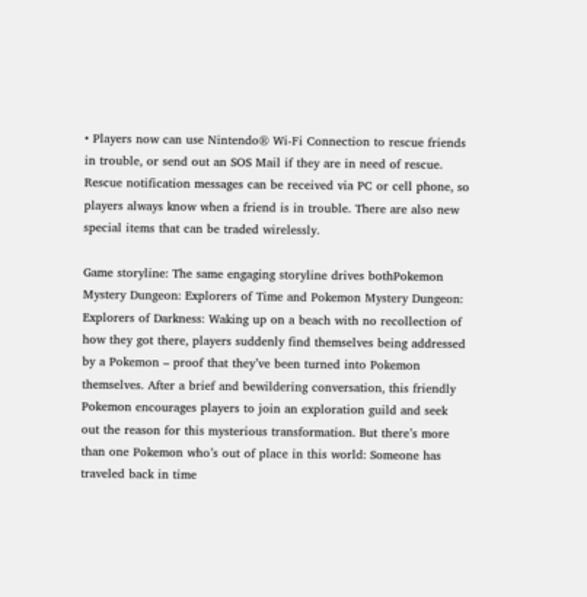• Players now can use Nintendo® Wi-Fi Connection to rescue friends in trouble, or send out an SOS Mail if they are in need of rescue. Rescue notification messages can be received via PC or cell phone, so players always know when a friend is in trouble. There are also new special items that can be traded wirelessly.

Game storyline: The same engaging storyline drives bothPokemon Mystery Dungeon: Explorers of Time and Pokemon Mystery Dungeon: Explorers of Darkness: Waking up on a beach with no recollection of how they got there, players suddenly find themselves being addressed by a Pokemon – proof that they’ve been turned into Pokemon themselves. After a brief and bewildering conversation, this friendly Pokemon encourages players to join an exploration guild and seek out the reason for this mysterious transformation. But there’s more than one Pokemon who’s out of place in this world: Someone has traveled back in time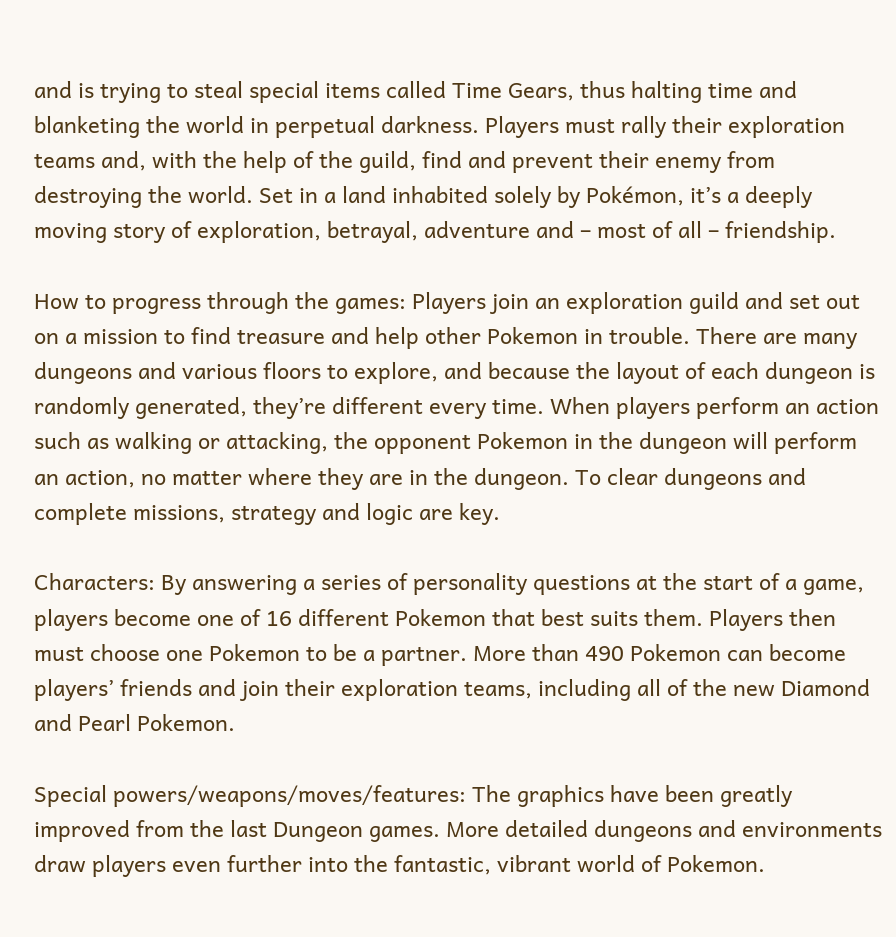and is trying to steal special items called Time Gears, thus halting time and blanketing the world in perpetual darkness. Players must rally their exploration teams and, with the help of the guild, find and prevent their enemy from destroying the world. Set in a land inhabited solely by Pokémon, it’s a deeply moving story of exploration, betrayal, adventure and – most of all – friendship.

How to progress through the games: Players join an exploration guild and set out on a mission to find treasure and help other Pokemon in trouble. There are many dungeons and various floors to explore, and because the layout of each dungeon is randomly generated, they’re different every time. When players perform an action such as walking or attacking, the opponent Pokemon in the dungeon will perform an action, no matter where they are in the dungeon. To clear dungeons and complete missions, strategy and logic are key.

Characters: By answering a series of personality questions at the start of a game, players become one of 16 different Pokemon that best suits them. Players then must choose one Pokemon to be a partner. More than 490 Pokemon can become players’ friends and join their exploration teams, including all of the new Diamond and Pearl Pokemon.

Special powers/weapons/moves/features: The graphics have been greatly improved from the last Dungeon games. More detailed dungeons and environments draw players even further into the fantastic, vibrant world of Pokemon.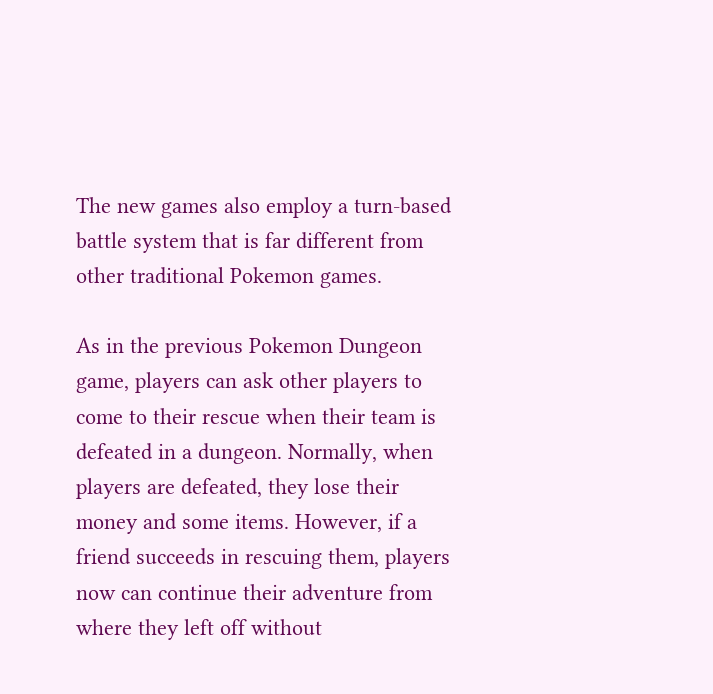The new games also employ a turn-based battle system that is far different from other traditional Pokemon games.

As in the previous Pokemon Dungeon game, players can ask other players to come to their rescue when their team is defeated in a dungeon. Normally, when players are defeated, they lose their money and some items. However, if a friend succeeds in rescuing them, players now can continue their adventure from where they left off without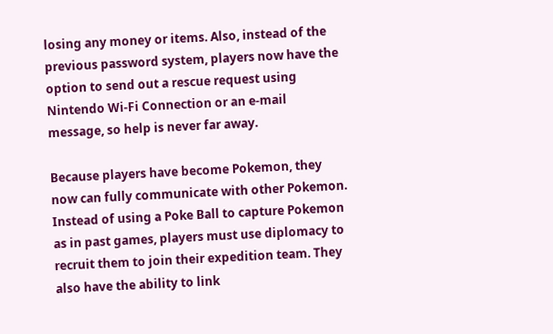losing any money or items. Also, instead of the previous password system, players now have the option to send out a rescue request using Nintendo Wi-Fi Connection or an e-mail message, so help is never far away.

Because players have become Pokemon, they now can fully communicate with other Pokemon. Instead of using a Poke Ball to capture Pokemon as in past games, players must use diplomacy to recruit them to join their expedition team. They also have the ability to link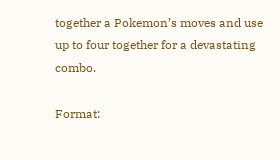together a Pokemon’s moves and use up to four together for a devastating combo.

Format: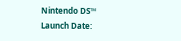Nintendo DS™
Launch Date: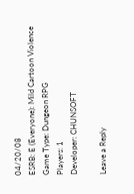04/20/08
ESRB: E (Everyone): Mild Cartoon Violence
Game Type: Dungeon RPG
Players: 1
Developer: CHUNSOFT

Leave a Reply